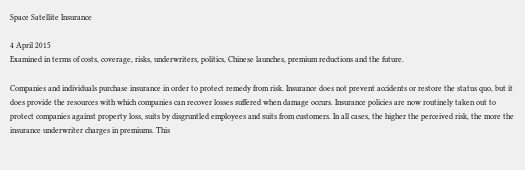Space Satellite Insurance

4 April 2015
Examined in terms of costs, coverage, risks, underwriters, politics, Chinese launches, premium reductions and the future.

Companies and individuals purchase insurance in order to protect remedy from risk. Insurance does not prevent accidents or restore the status quo, but it does provide the resources with which companies can recover losses suffered when damage occurs. Insurance policies are now routinely taken out to protect companies against property loss, suits by disgruntled employees and suits from customers. In all cases, the higher the perceived risk, the more the insurance underwriter charges in premiums. This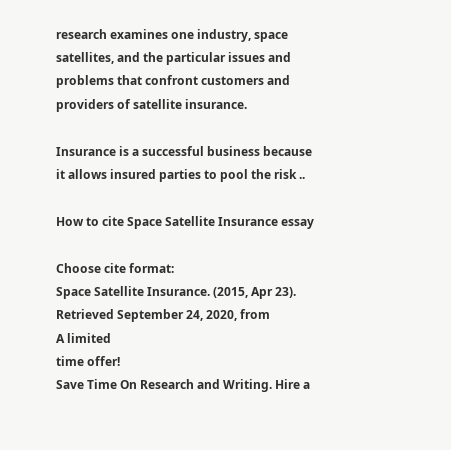research examines one industry, space satellites, and the particular issues and problems that confront customers and providers of satellite insurance.

Insurance is a successful business because it allows insured parties to pool the risk ..

How to cite Space Satellite Insurance essay

Choose cite format:
Space Satellite Insurance. (2015, Apr 23). Retrieved September 24, 2020, from
A limited
time offer!
Save Time On Research and Writing. Hire a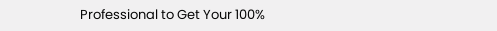Professional to Get Your 100%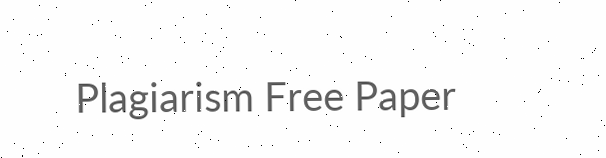Plagiarism Free Paper